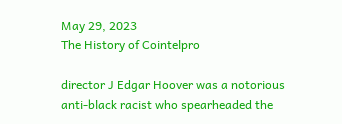May 29, 2023
The History of Cointelpro

director J Edgar Hoover was a notorious anti-black racist who spearheaded the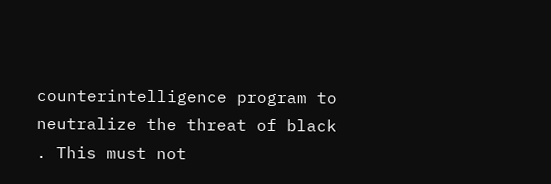counterintelligence program to neutralize the threat of black . This must not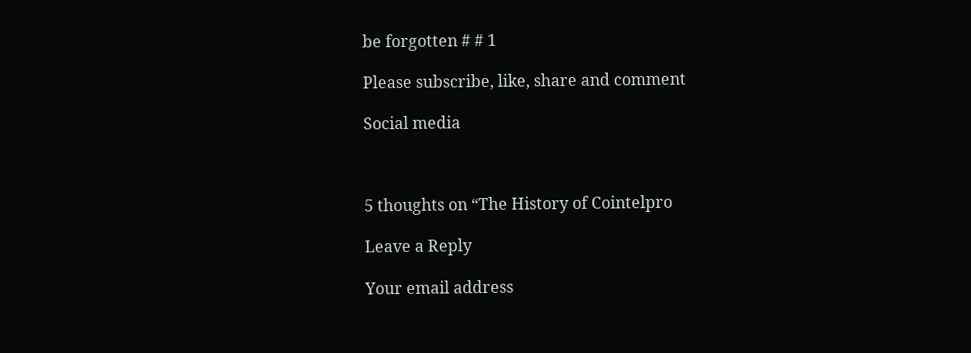be forgotten # # 1

Please subscribe, like, share and comment

Social media



5 thoughts on “The History of Cointelpro

Leave a Reply

Your email address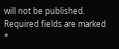will not be published. Required fields are marked *